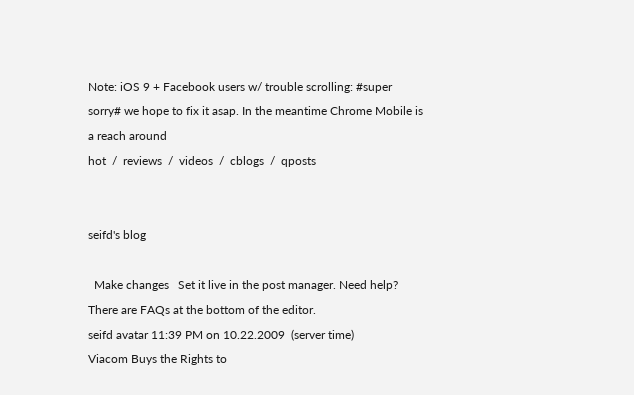Note: iOS 9 + Facebook users w/ trouble scrolling: #super sorry# we hope to fix it asap. In the meantime Chrome Mobile is a reach around
hot  /  reviews  /  videos  /  cblogs  /  qposts


seifd's blog

  Make changes   Set it live in the post manager. Need help? There are FAQs at the bottom of the editor.
seifd avatar 11:39 PM on 10.22.2009  (server time)
Viacom Buys the Rights to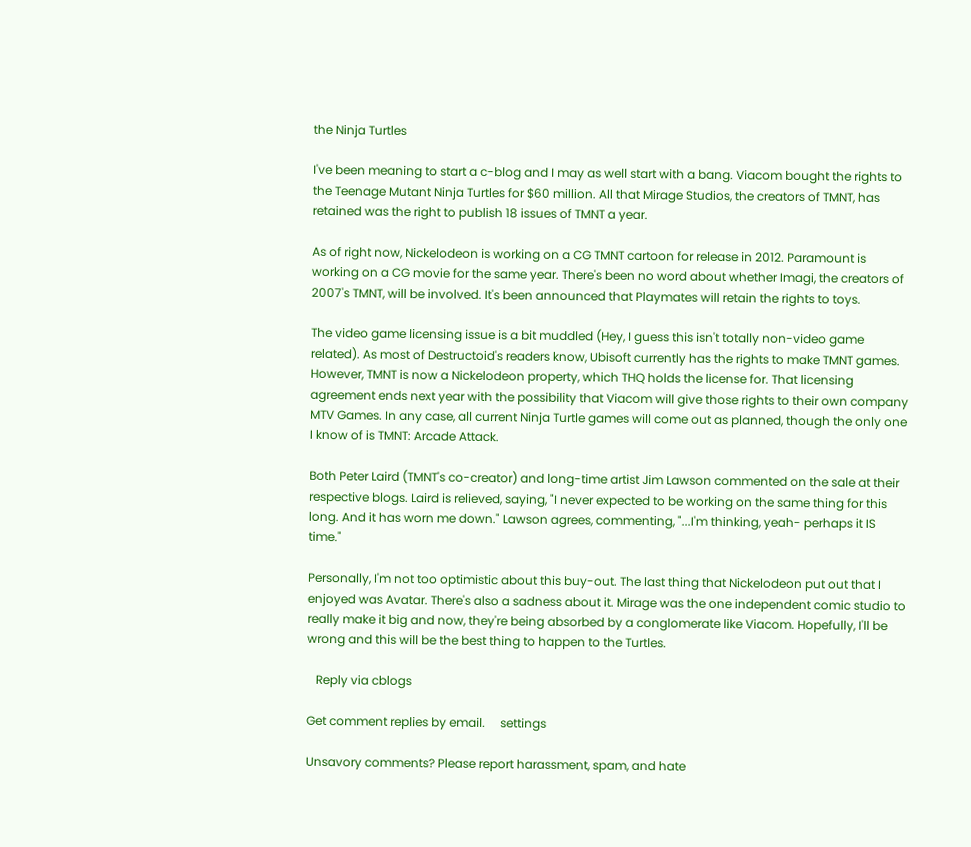the Ninja Turtles

I've been meaning to start a c-blog and I may as well start with a bang. Viacom bought the rights to the Teenage Mutant Ninja Turtles for $60 million. All that Mirage Studios, the creators of TMNT, has retained was the right to publish 18 issues of TMNT a year.

As of right now, Nickelodeon is working on a CG TMNT cartoon for release in 2012. Paramount is working on a CG movie for the same year. There's been no word about whether Imagi, the creators of 2007's TMNT, will be involved. It's been announced that Playmates will retain the rights to toys.

The video game licensing issue is a bit muddled (Hey, I guess this isn't totally non-video game related). As most of Destructoid's readers know, Ubisoft currently has the rights to make TMNT games. However, TMNT is now a Nickelodeon property, which THQ holds the license for. That licensing agreement ends next year with the possibility that Viacom will give those rights to their own company MTV Games. In any case, all current Ninja Turtle games will come out as planned, though the only one I know of is TMNT: Arcade Attack.

Both Peter Laird (TMNT's co-creator) and long-time artist Jim Lawson commented on the sale at their respective blogs. Laird is relieved, saying, "I never expected to be working on the same thing for this long. And it has worn me down." Lawson agrees, commenting, "...I'm thinking, yeah- perhaps it IS time."

Personally, I'm not too optimistic about this buy-out. The last thing that Nickelodeon put out that I enjoyed was Avatar. There's also a sadness about it. Mirage was the one independent comic studio to really make it big and now, they're being absorbed by a conglomerate like Viacom. Hopefully, I'll be wrong and this will be the best thing to happen to the Turtles.

   Reply via cblogs

Get comment replies by email.     settings

Unsavory comments? Please report harassment, spam, and hate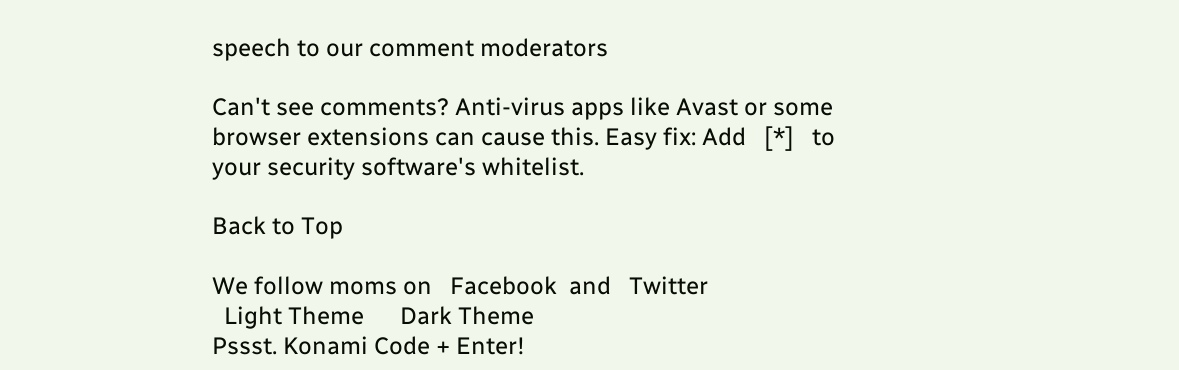speech to our comment moderators

Can't see comments? Anti-virus apps like Avast or some browser extensions can cause this. Easy fix: Add   [*]   to your security software's whitelist.

Back to Top

We follow moms on   Facebook  and   Twitter
  Light Theme      Dark Theme
Pssst. Konami Code + Enter!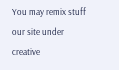You may remix stuff our site under creative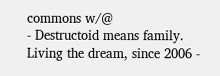commons w/@
- Destructoid means family. Living the dream, since 2006 -